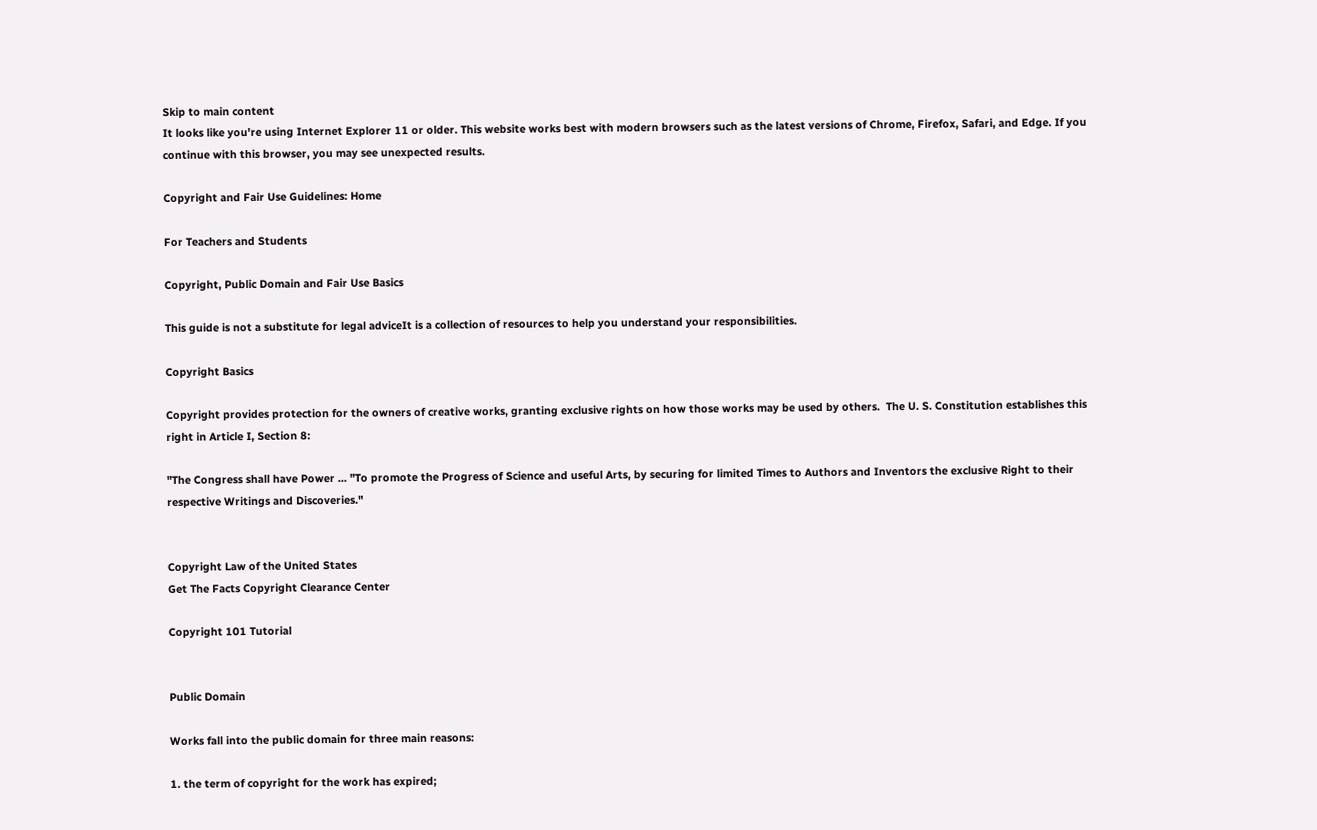Skip to main content
It looks like you're using Internet Explorer 11 or older. This website works best with modern browsers such as the latest versions of Chrome, Firefox, Safari, and Edge. If you continue with this browser, you may see unexpected results.

Copyright and Fair Use Guidelines: Home

For Teachers and Students

Copyright, Public Domain and Fair Use Basics

This guide is not a substitute for legal adviceIt is a collection of resources to help you understand your responsibilities.

Copyright Basics

Copyright provides protection for the owners of creative works, granting exclusive rights on how those works may be used by others.  The U. S. Constitution establishes this right in Article I, Section 8:

"The Congress shall have Power ... "To promote the Progress of Science and useful Arts, by securing for limited Times to Authors and Inventors the exclusive Right to their respective Writings and Discoveries."


Copyright Law of the United States
Get The Facts Copyright Clearance Center

Copyright 101 Tutorial


Public Domain

Works fall into the public domain for three main reasons:

1. the term of copyright for the work has expired;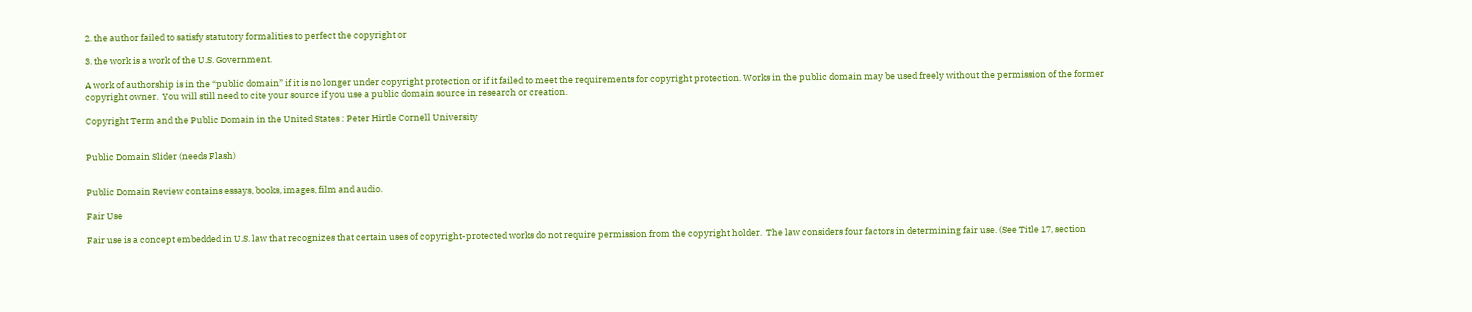2. the author failed to satisfy statutory formalities to perfect the copyright or

3. the work is a work of the U.S. Government.

A work of authorship is in the “public domain” if it is no longer under copyright protection or if it failed to meet the requirements for copyright protection. Works in the public domain may be used freely without the permission of the former copyright owner.  You will still need to cite your source if you use a public domain source in research or creation.

Copyright Term and the Public Domain in the United States : Peter Hirtle Cornell University


Public Domain Slider (needs Flash)


Public Domain Review contains essays, books, images, film and audio.

Fair Use

Fair use is a concept embedded in U.S. law that recognizes that certain uses of copyright-protected works do not require permission from the copyright holder.  The law considers four factors in determining fair use. (See Title 17, section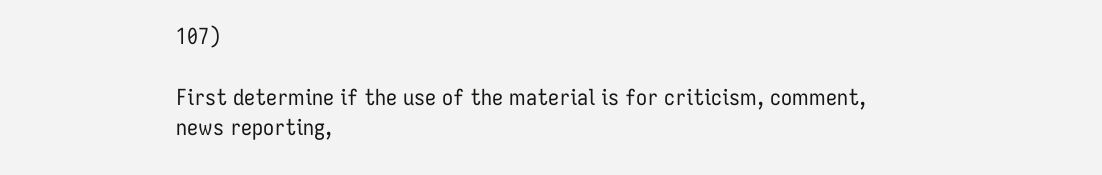107)

First determine if the use of the material is for criticism, comment, news reporting,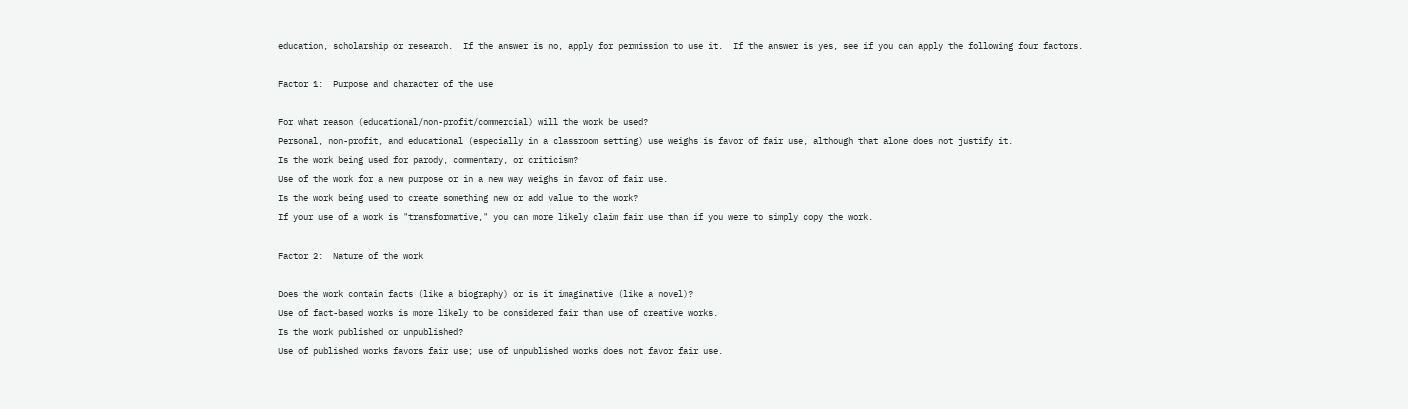education, scholarship or research.  If the answer is no, apply for permission to use it.  If the answer is yes, see if you can apply the following four factors.

Factor 1:  Purpose and character of the use

For what reason (educational/non-profit/commercial) will the work be used?
Personal, non-profit, and educational (especially in a classroom setting) use weighs is favor of fair use, although that alone does not justify it.
Is the work being used for parody, commentary, or criticism?
Use of the work for a new purpose or in a new way weighs in favor of fair use.
Is the work being used to create something new or add value to the work?
If your use of a work is "transformative," you can more likely claim fair use than if you were to simply copy the work.

Factor 2:  Nature of the work

Does the work contain facts (like a biography) or is it imaginative (like a novel)?
Use of fact-based works is more likely to be considered fair than use of creative works.
Is the work published or unpublished?
Use of published works favors fair use; use of unpublished works does not favor fair use.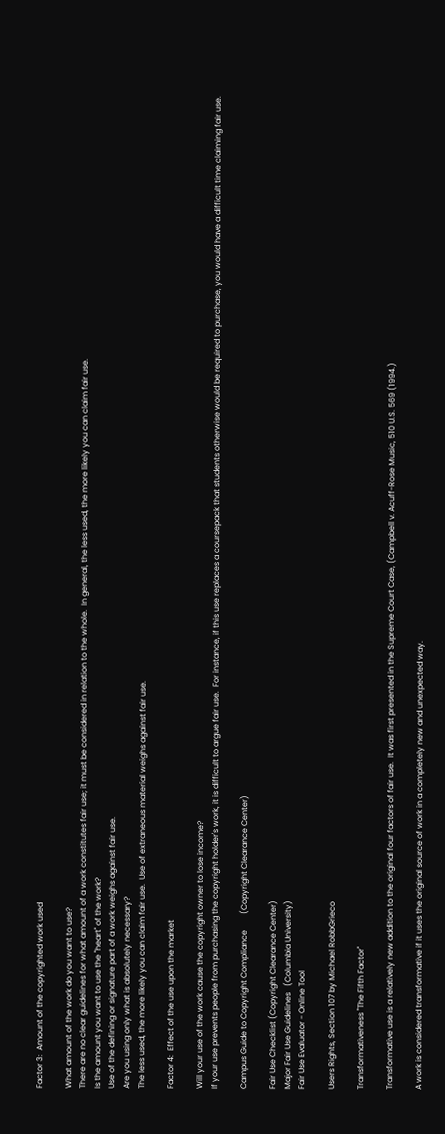Factor 3:  Amount of the copyrighted work used

What amount of the work do you want to use?
There are no clear guidelines for what amount of a work constitutes fair use; it must be considered in relation to the whole.  In general, the less used, the more likely you can claim fair use.
Is the amount you want to use the "heart" of the work?
Use of the defining or signature part of a work weighs against fair use.
Are you using only what is absolutely necessary?
The less used, the more likely you can claim fair use.  Use of extraneous material weighs against fair use.

Factor 4:  Effect of the use upon the market

Will your use of the work cause the copyright owner to lose income?
If your use prevents people from purchasing the copyright holder's work, it is difficult to argue fair use.  For instance, if this use replaces a coursepack that students otherwise would be required to purchase, you would have a difficult time claiming fair use.

Campus Guide to Copyright Compliance        (Copyright Clearance Center)

Fair Use Checklist (Copyright Clearance Center)
Major Fair Use Guidelines   (Columbia University)
Fair Use Evaluator - Online Tool

Users Rights, Section 107 by Michael RobbGrieco

Transformativeness "The Fifth Factor"

Transformative use is a relatively new addition to the original four factors of fair use.  It was first presented in the Supreme Court Case, (Campbell v. Acuff-Rose Music, 510 U.S. 569 (1994.)

A work is considered transformative if it uses the original source of work in a completely new and unexpected way.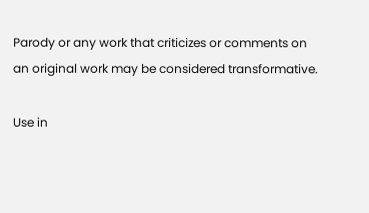Parody or any work that criticizes or comments on an original work may be considered transformative.

Use in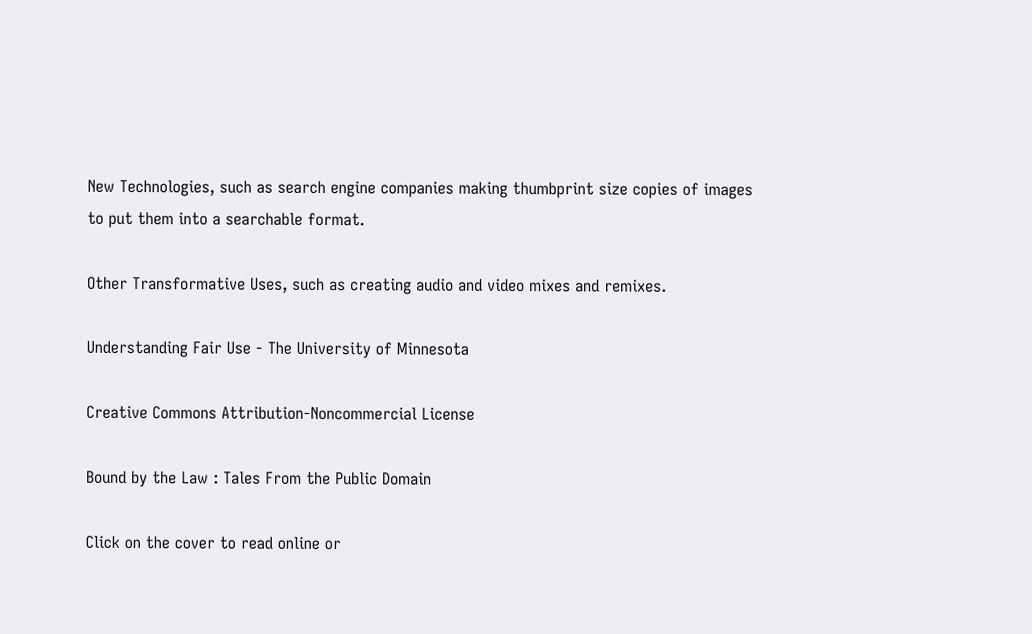New Technologies, such as search engine companies making thumbprint size copies of images to put them into a searchable format.

Other Transformative Uses, such as creating audio and video mixes and remixes.

Understanding Fair Use - The University of Minnesota

Creative Commons Attribution-Noncommercial License

Bound by the Law : Tales From the Public Domain

Click on the cover to read online or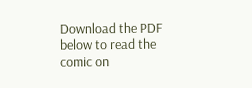Download the PDF below to read the comic on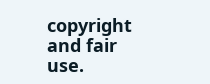copyright and fair use.